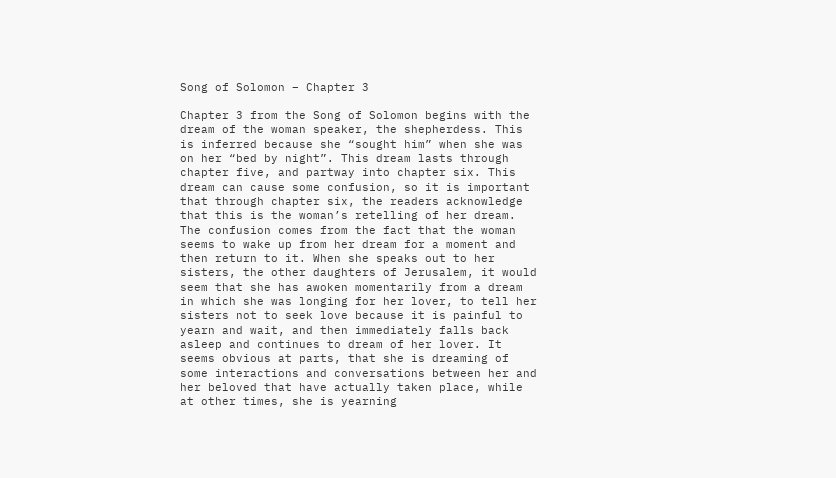Song of Solomon – Chapter 3

Chapter 3 from the Song of Solomon begins with the dream of the woman speaker, the shepherdess. This is inferred because she “sought him” when she was on her “bed by night”. This dream lasts through chapter five, and partway into chapter six. This dream can cause some confusion, so it is important that through chapter six, the readers acknowledge that this is the woman’s retelling of her dream. The confusion comes from the fact that the woman seems to wake up from her dream for a moment and then return to it. When she speaks out to her sisters, the other daughters of Jerusalem, it would seem that she has awoken momentarily from a dream in which she was longing for her lover, to tell her sisters not to seek love because it is painful to yearn and wait, and then immediately falls back asleep and continues to dream of her lover. It seems obvious at parts, that she is dreaming of some interactions and conversations between her and her beloved that have actually taken place, while at other times, she is yearning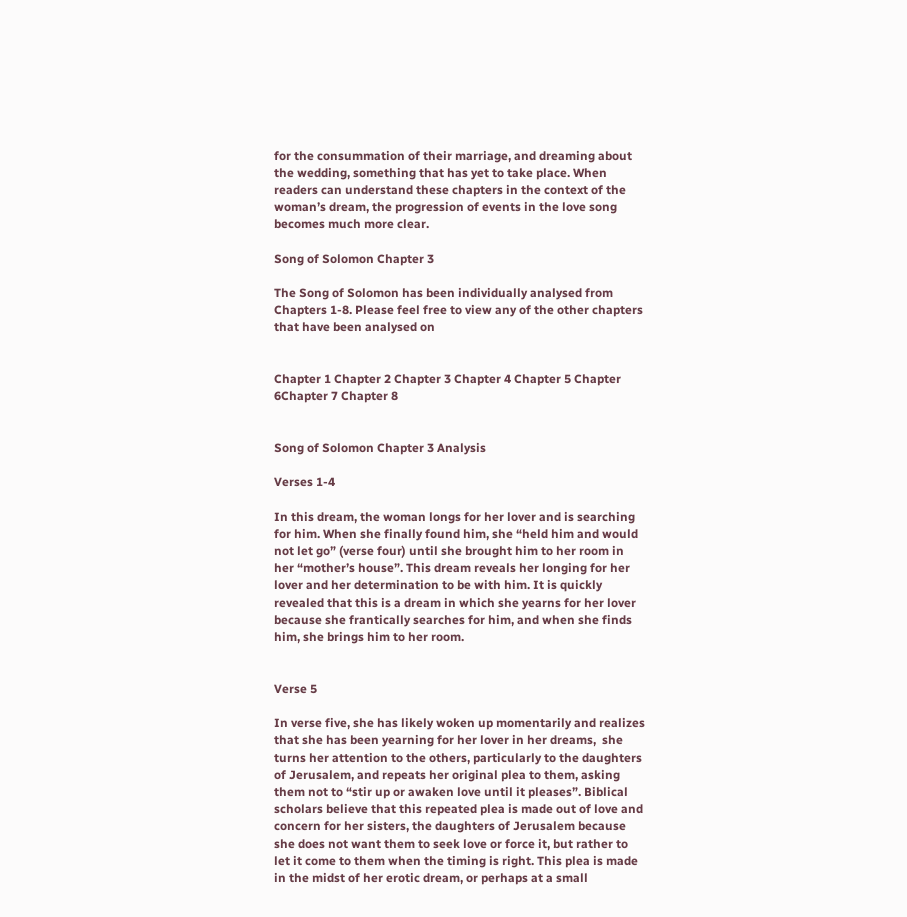for the consummation of their marriage, and dreaming about the wedding, something that has yet to take place. When readers can understand these chapters in the context of the woman’s dream, the progression of events in the love song becomes much more clear.

Song of Solomon Chapter 3

The Song of Solomon has been individually analysed from Chapters 1-8. Please feel free to view any of the other chapters that have been analysed on


Chapter 1 Chapter 2 Chapter 3 Chapter 4 Chapter 5 Chapter 6Chapter 7 Chapter 8


Song of Solomon Chapter 3 Analysis

Verses 1-4

In this dream, the woman longs for her lover and is searching for him. When she finally found him, she “held him and would not let go” (verse four) until she brought him to her room in her “mother’s house”. This dream reveals her longing for her lover and her determination to be with him. It is quickly revealed that this is a dream in which she yearns for her lover because she frantically searches for him, and when she finds him, she brings him to her room.


Verse 5

In verse five, she has likely woken up momentarily and realizes that she has been yearning for her lover in her dreams,  she turns her attention to the others, particularly to the daughters of Jerusalem, and repeats her original plea to them, asking them not to “stir up or awaken love until it pleases”. Biblical scholars believe that this repeated plea is made out of love and concern for her sisters, the daughters of Jerusalem because she does not want them to seek love or force it, but rather to let it come to them when the timing is right. This plea is made in the midst of her erotic dream, or perhaps at a small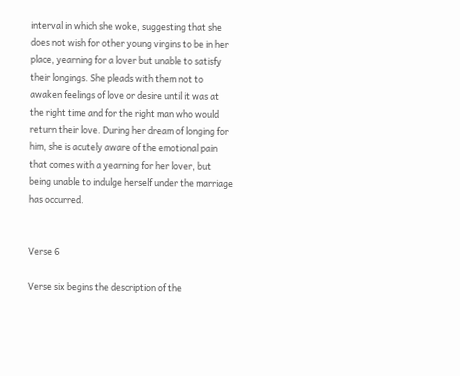interval in which she woke, suggesting that she does not wish for other young virgins to be in her place, yearning for a lover but unable to satisfy their longings. She pleads with them not to awaken feelings of love or desire until it was at the right time and for the right man who would return their love. During her dream of longing for him, she is acutely aware of the emotional pain that comes with a yearning for her lover, but being unable to indulge herself under the marriage has occurred.


Verse 6

Verse six begins the description of the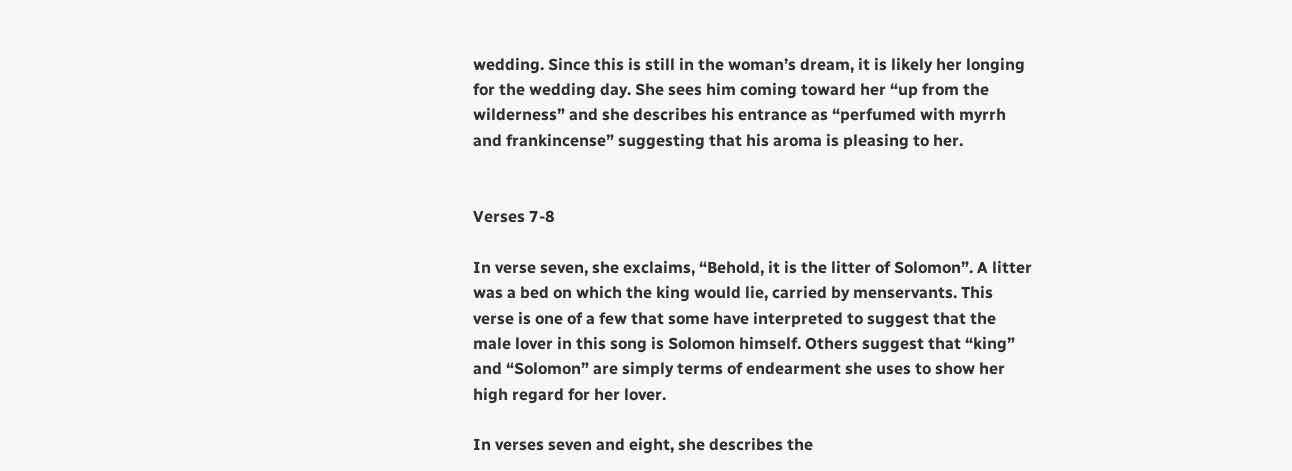wedding. Since this is still in the woman’s dream, it is likely her longing for the wedding day. She sees him coming toward her “up from the wilderness” and she describes his entrance as “perfumed with myrrh and frankincense” suggesting that his aroma is pleasing to her.


Verses 7-8

In verse seven, she exclaims, “Behold, it is the litter of Solomon”. A litter was a bed on which the king would lie, carried by menservants. This verse is one of a few that some have interpreted to suggest that the male lover in this song is Solomon himself. Others suggest that “king” and “Solomon” are simply terms of endearment she uses to show her high regard for her lover.

In verses seven and eight, she describes the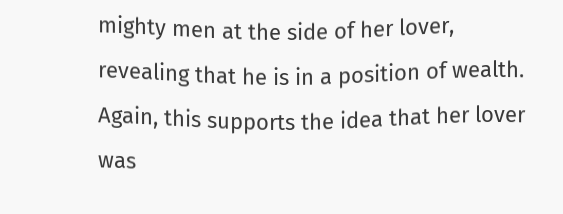mighty men at the side of her lover, revealing that he is in a position of wealth. Again, this supports the idea that her lover was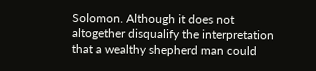Solomon. Although it does not altogether disqualify the interpretation that a wealthy shepherd man could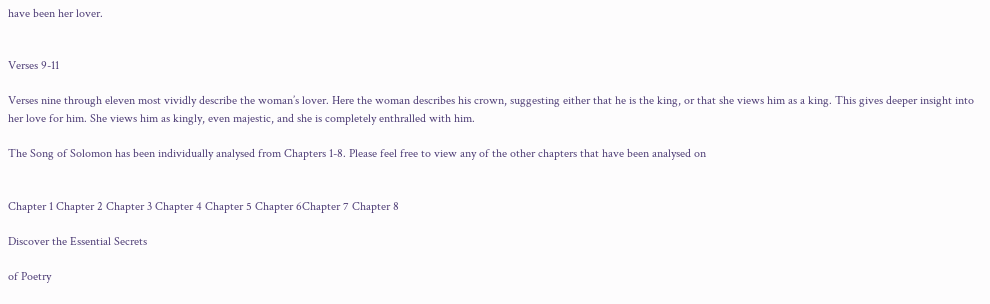have been her lover.


Verses 9-11

Verses nine through eleven most vividly describe the woman’s lover. Here the woman describes his crown, suggesting either that he is the king, or that she views him as a king. This gives deeper insight into her love for him. She views him as kingly, even majestic, and she is completely enthralled with him.

The Song of Solomon has been individually analysed from Chapters 1-8. Please feel free to view any of the other chapters that have been analysed on


Chapter 1 Chapter 2 Chapter 3 Chapter 4 Chapter 5 Chapter 6Chapter 7 Chapter 8

Discover the Essential Secrets

of Poetry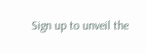Sign up to unveil the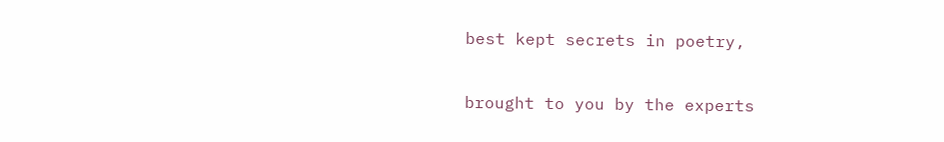best kept secrets in poetry,

brought to you by the experts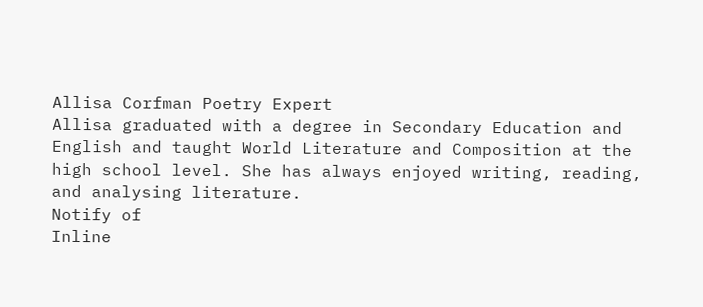Allisa Corfman Poetry Expert
Allisa graduated with a degree in Secondary Education and English and taught World Literature and Composition at the high school level. She has always enjoyed writing, reading, and analysing literature.
Notify of
Inline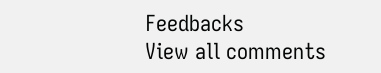Feedbacks
View all comments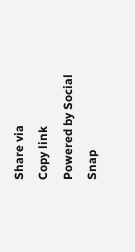Share via
Copy link
Powered by Social Snap